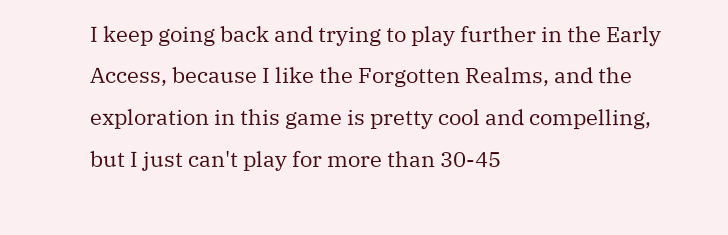I keep going back and trying to play further in the Early Access, because I like the Forgotten Realms, and the exploration in this game is pretty cool and compelling, but I just can't play for more than 30-45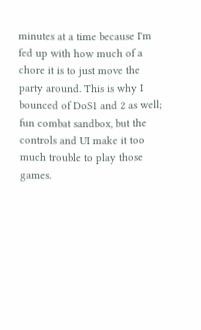minutes at a time because I'm fed up with how much of a chore it is to just move the party around. This is why I bounced of DoS1 and 2 as well; fun combat sandbox, but the controls and UI make it too much trouble to play those games.